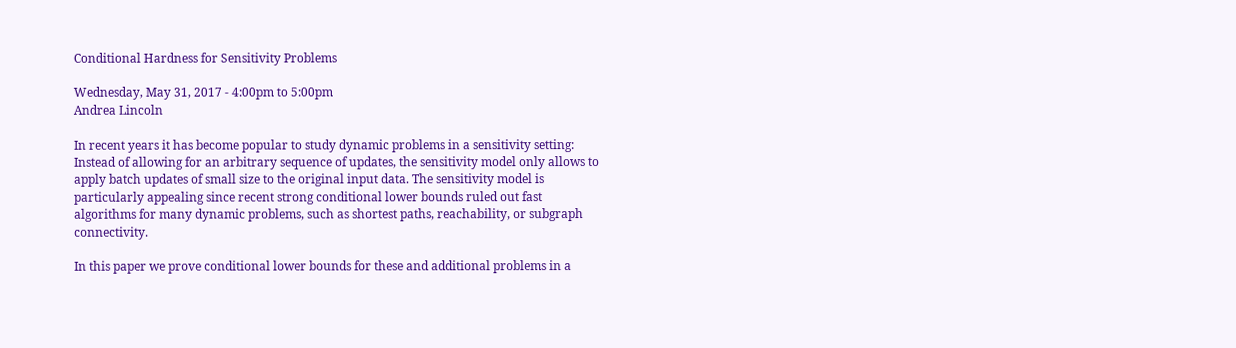Conditional Hardness for Sensitivity Problems

Wednesday, May 31, 2017 - 4:00pm to 5:00pm
Andrea Lincoln

In recent years it has become popular to study dynamic problems in a sensitivity setting: Instead of allowing for an arbitrary sequence of updates, the sensitivity model only allows to apply batch updates of small size to the original input data. The sensitivity model is particularly appealing since recent strong conditional lower bounds ruled out fast algorithms for many dynamic problems, such as shortest paths, reachability, or subgraph connectivity.

In this paper we prove conditional lower bounds for these and additional problems in a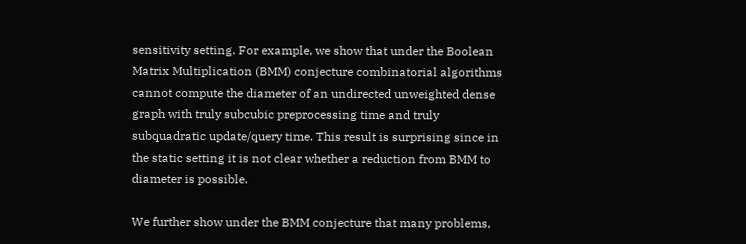sensitivity setting. For example, we show that under the Boolean Matrix Multiplication (BMM) conjecture combinatorial algorithms cannot compute the diameter of an undirected unweighted dense graph with truly subcubic preprocessing time and truly subquadratic update/query time. This result is surprising since in the static setting it is not clear whether a reduction from BMM to diameter is possible.

We further show under the BMM conjecture that many problems,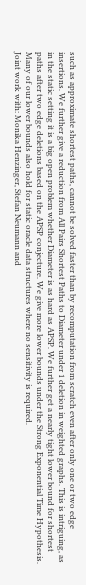such as approximate shortest paths, cannot be solved faster than by recomputation from scratch even after only one or two edge insertions. We further give a reduction from All Pairs Shortest Paths to Diameter under 1 deletion in weighted graphs. This is intriguing, as in the static setting it is a big open problem whether Diameter is as hard as APSP. We further get a nearly tight lower bound for shortest paths after two edge deletions based on the APSP conjecture. We give more lower bounds under the Strong Exponential Time Hypothesis. Many of our lower bounds also hold for static oracle data structures where no sensitivity is required.
Joint work with: Monika Henzinger, Stefan Neumann and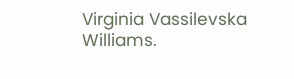Virginia Vassilevska Williams.